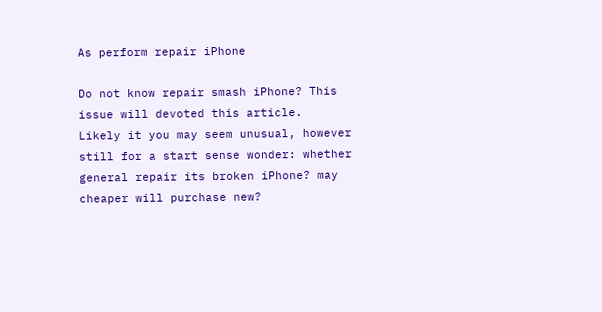As perform repair iPhone

Do not know repair smash iPhone? This issue will devoted this article.
Likely it you may seem unusual, however still for a start sense wonder: whether general repair its broken iPhone? may cheaper will purchase new?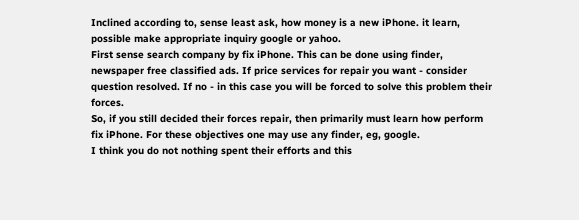Inclined according to, sense least ask, how money is a new iPhone. it learn, possible make appropriate inquiry google or yahoo.
First sense search company by fix iPhone. This can be done using finder, newspaper free classified ads. If price services for repair you want - consider question resolved. If no - in this case you will be forced to solve this problem their forces.
So, if you still decided their forces repair, then primarily must learn how perform fix iPhone. For these objectives one may use any finder, eg, google.
I think you do not nothing spent their efforts and this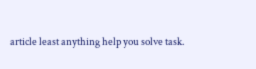article least anything help you solve task.